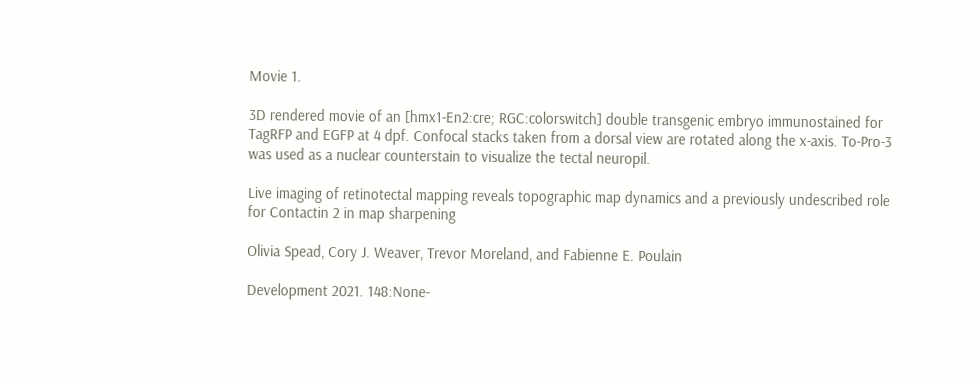Movie 1.

3D rendered movie of an [hmx1-En2:cre; RGC:colorswitch] double transgenic embryo immunostained for TagRFP and EGFP at 4 dpf. Confocal stacks taken from a dorsal view are rotated along the x-axis. To-Pro-3 was used as a nuclear counterstain to visualize the tectal neuropil.

Live imaging of retinotectal mapping reveals topographic map dynamics and a previously undescribed role for Contactin 2 in map sharpening

Olivia Spead, Cory J. Weaver, Trevor Moreland, and Fabienne E. Poulain

Development 2021. 148:None-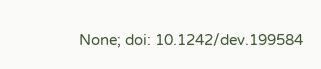None; doi: 10.1242/dev.199584